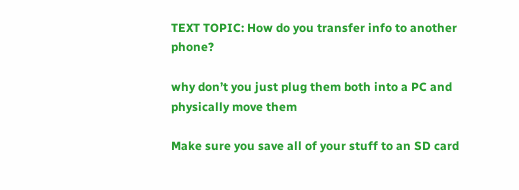TEXT TOPIC: How do you transfer info to another phone?

why don’t you just plug them both into a PC and physically move them

Make sure you save all of your stuff to an SD card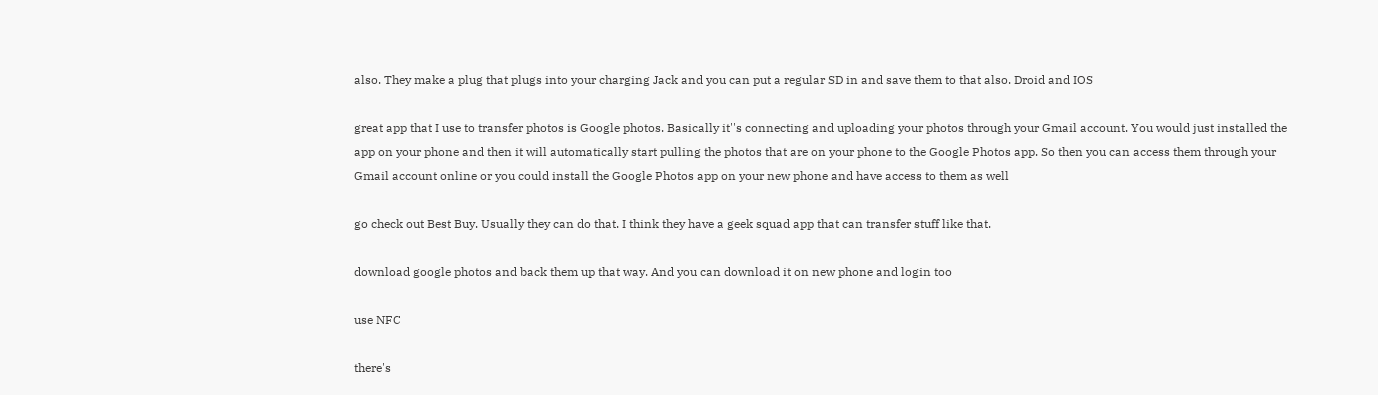also. They make a plug that plugs into your charging Jack and you can put a regular SD in and save them to that also. Droid and IOS

great app that I use to transfer photos is Google photos. Basically it''s connecting and uploading your photos through your Gmail account. You would just installed the app on your phone and then it will automatically start pulling the photos that are on your phone to the Google Photos app. So then you can access them through your Gmail account online or you could install the Google Photos app on your new phone and have access to them as well

go check out Best Buy. Usually they can do that. I think they have a geek squad app that can transfer stuff like that.

download google photos and back them up that way. And you can download it on new phone and login too

use NFC

there's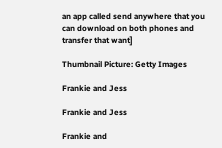an app called send anywhere that you can download on both phones and transfer that want]

Thumbnail Picture: Getty Images

Frankie and Jess

Frankie and Jess

Frankie and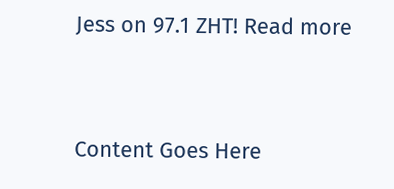Jess on 97.1 ZHT! Read more


Content Goes Here